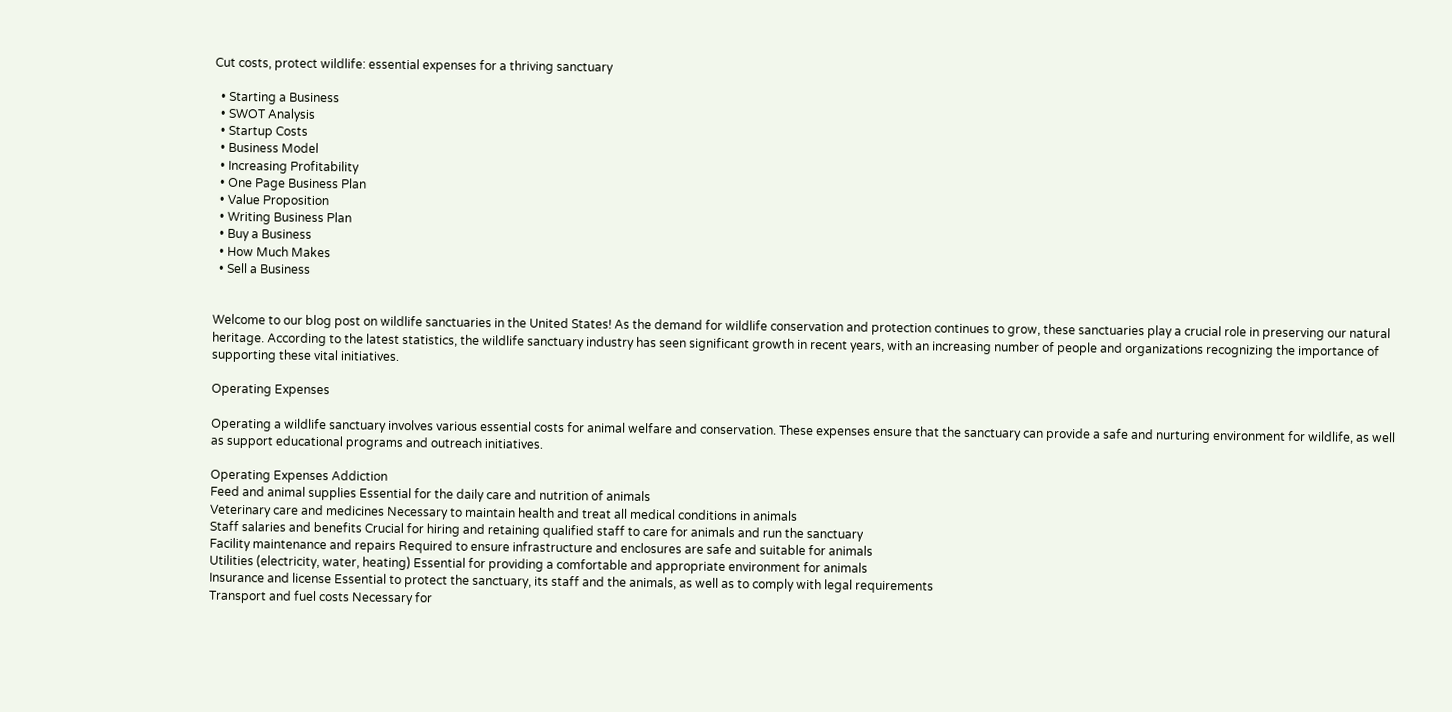Cut costs, protect wildlife: essential expenses for a thriving sanctuary

  • Starting a Business
  • SWOT Analysis
  • Startup Costs
  • Business Model
  • Increasing Profitability
  • One Page Business Plan
  • Value Proposition
  • Writing Business Plan
  • Buy a Business
  • How Much Makes
  • Sell a Business


Welcome to our blog post on wildlife sanctuaries in the United States! As the demand for wildlife conservation and protection continues to grow, these sanctuaries play a crucial role in preserving our natural heritage. According to the latest statistics, the wildlife sanctuary industry has seen significant growth in recent years, with an increasing number of people and organizations recognizing the importance of supporting these vital initiatives.

Operating Expenses

Operating a wildlife sanctuary involves various essential costs for animal welfare and conservation. These expenses ensure that the sanctuary can provide a safe and nurturing environment for wildlife, as well as support educational programs and outreach initiatives.

Operating Expenses Addiction
Feed and animal supplies Essential for the daily care and nutrition of animals
Veterinary care and medicines Necessary to maintain health and treat all medical conditions in animals
Staff salaries and benefits Crucial for hiring and retaining qualified staff to care for animals and run the sanctuary
Facility maintenance and repairs Required to ensure infrastructure and enclosures are safe and suitable for animals
Utilities (electricity, water, heating) Essential for providing a comfortable and appropriate environment for animals
Insurance and license Essential to protect the sanctuary, its staff and the animals, as well as to comply with legal requirements
Transport and fuel costs Necessary for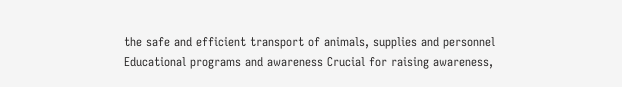the safe and efficient transport of animals, supplies and personnel
Educational programs and awareness Crucial for raising awareness,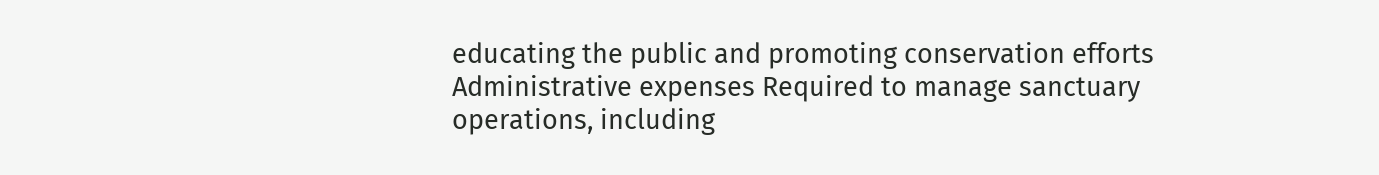educating the public and promoting conservation efforts
Administrative expenses Required to manage sanctuary operations, including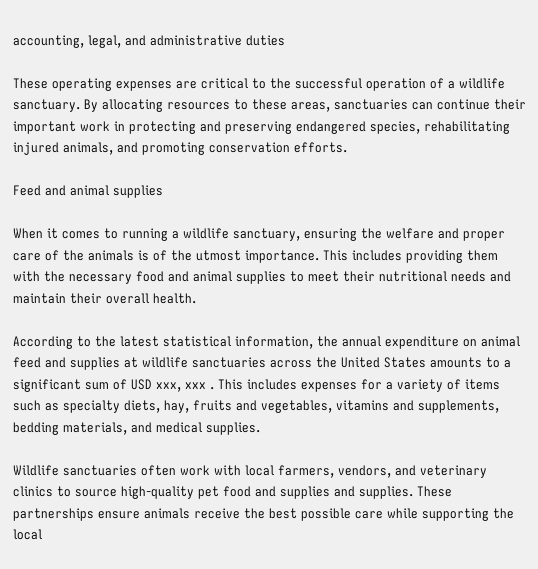accounting, legal, and administrative duties

These operating expenses are critical to the successful operation of a wildlife sanctuary. By allocating resources to these areas, sanctuaries can continue their important work in protecting and preserving endangered species, rehabilitating injured animals, and promoting conservation efforts.

Feed and animal supplies

When it comes to running a wildlife sanctuary, ensuring the welfare and proper care of the animals is of the utmost importance. This includes providing them with the necessary food and animal supplies to meet their nutritional needs and maintain their overall health.

According to the latest statistical information, the annual expenditure on animal feed and supplies at wildlife sanctuaries across the United States amounts to a significant sum of USD xxx, xxx . This includes expenses for a variety of items such as specialty diets, hay, fruits and vegetables, vitamins and supplements, bedding materials, and medical supplies.

Wildlife sanctuaries often work with local farmers, vendors, and veterinary clinics to source high-quality pet food and supplies and supplies. These partnerships ensure animals receive the best possible care while supporting the local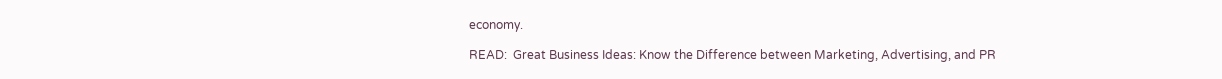economy.

READ:  Great Business Ideas: Know the Difference between Marketing, Advertising, and PR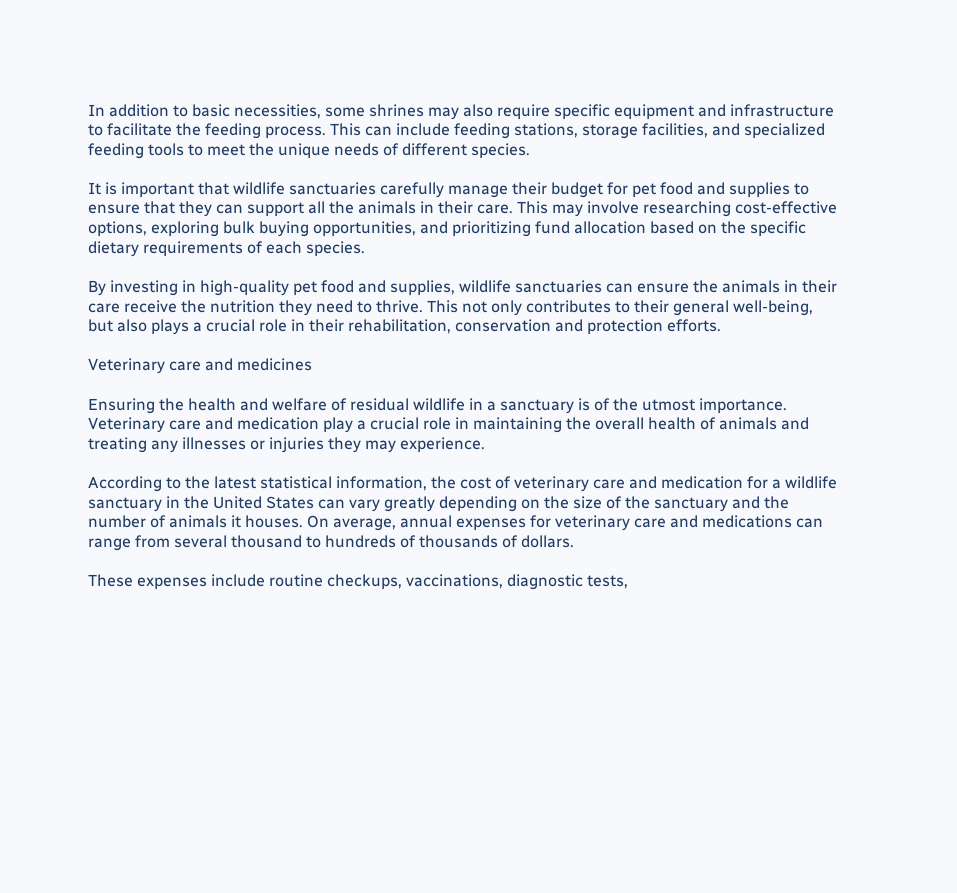In addition to basic necessities, some shrines may also require specific equipment and infrastructure to facilitate the feeding process. This can include feeding stations, storage facilities, and specialized feeding tools to meet the unique needs of different species.

It is important that wildlife sanctuaries carefully manage their budget for pet food and supplies to ensure that they can support all the animals in their care. This may involve researching cost-effective options, exploring bulk buying opportunities, and prioritizing fund allocation based on the specific dietary requirements of each species.

By investing in high-quality pet food and supplies, wildlife sanctuaries can ensure the animals in their care receive the nutrition they need to thrive. This not only contributes to their general well-being, but also plays a crucial role in their rehabilitation, conservation and protection efforts.

Veterinary care and medicines

Ensuring the health and welfare of residual wildlife in a sanctuary is of the utmost importance. Veterinary care and medication play a crucial role in maintaining the overall health of animals and treating any illnesses or injuries they may experience.

According to the latest statistical information, the cost of veterinary care and medication for a wildlife sanctuary in the United States can vary greatly depending on the size of the sanctuary and the number of animals it houses. On average, annual expenses for veterinary care and medications can range from several thousand to hundreds of thousands of dollars.

These expenses include routine checkups, vaccinations, diagnostic tests,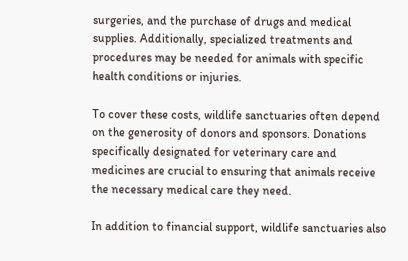surgeries, and the purchase of drugs and medical supplies. Additionally, specialized treatments and procedures may be needed for animals with specific health conditions or injuries.

To cover these costs, wildlife sanctuaries often depend on the generosity of donors and sponsors. Donations specifically designated for veterinary care and medicines are crucial to ensuring that animals receive the necessary medical care they need.

In addition to financial support, wildlife sanctuaries also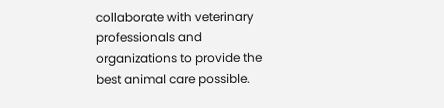collaborate with veterinary professionals and organizations to provide the best animal care possible.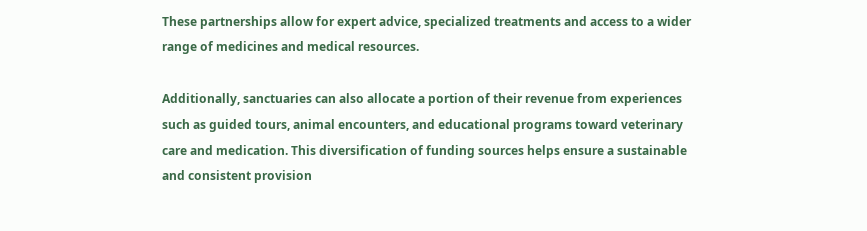These partnerships allow for expert advice, specialized treatments and access to a wider range of medicines and medical resources.

Additionally, sanctuaries can also allocate a portion of their revenue from experiences such as guided tours, animal encounters, and educational programs toward veterinary care and medication. This diversification of funding sources helps ensure a sustainable and consistent provision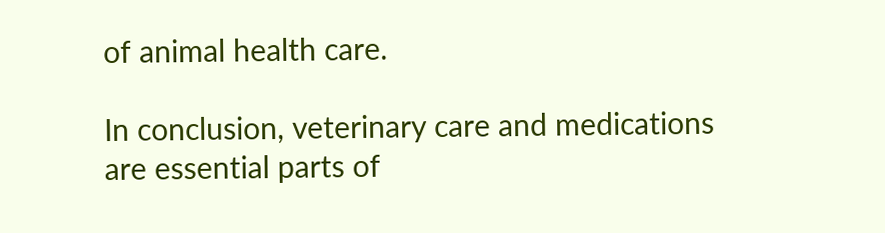of animal health care.

In conclusion, veterinary care and medications are essential parts of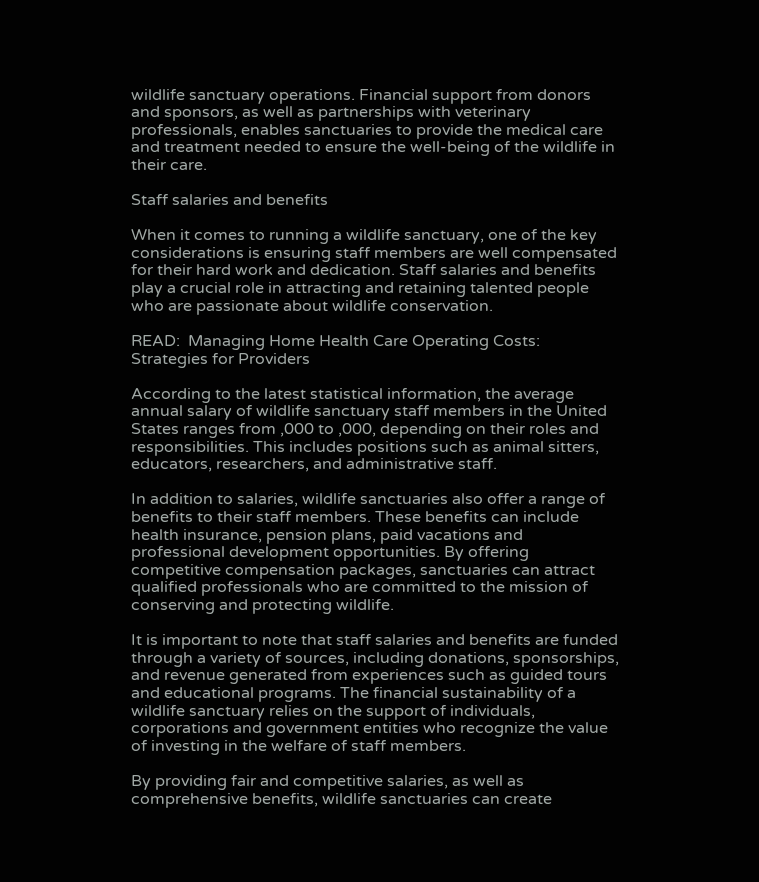wildlife sanctuary operations. Financial support from donors and sponsors, as well as partnerships with veterinary professionals, enables sanctuaries to provide the medical care and treatment needed to ensure the well-being of the wildlife in their care.

Staff salaries and benefits

When it comes to running a wildlife sanctuary, one of the key considerations is ensuring staff members are well compensated for their hard work and dedication. Staff salaries and benefits play a crucial role in attracting and retaining talented people who are passionate about wildlife conservation.

READ:  Managing Home Health Care Operating Costs: Strategies for Providers

According to the latest statistical information, the average annual salary of wildlife sanctuary staff members in the United States ranges from ,000 to ,000, depending on their roles and responsibilities. This includes positions such as animal sitters, educators, researchers, and administrative staff.

In addition to salaries, wildlife sanctuaries also offer a range of benefits to their staff members. These benefits can include health insurance, pension plans, paid vacations and professional development opportunities. By offering competitive compensation packages, sanctuaries can attract qualified professionals who are committed to the mission of conserving and protecting wildlife.

It is important to note that staff salaries and benefits are funded through a variety of sources, including donations, sponsorships, and revenue generated from experiences such as guided tours and educational programs. The financial sustainability of a wildlife sanctuary relies on the support of individuals, corporations and government entities who recognize the value of investing in the welfare of staff members.

By providing fair and competitive salaries, as well as comprehensive benefits, wildlife sanctuaries can create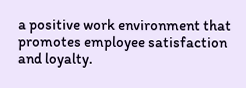a positive work environment that promotes employee satisfaction and loyalty.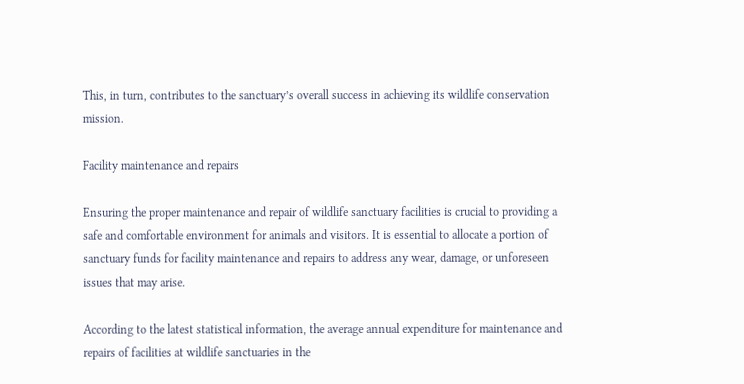This, in turn, contributes to the sanctuary’s overall success in achieving its wildlife conservation mission.

Facility maintenance and repairs

Ensuring the proper maintenance and repair of wildlife sanctuary facilities is crucial to providing a safe and comfortable environment for animals and visitors. It is essential to allocate a portion of sanctuary funds for facility maintenance and repairs to address any wear, damage, or unforeseen issues that may arise.

According to the latest statistical information, the average annual expenditure for maintenance and repairs of facilities at wildlife sanctuaries in the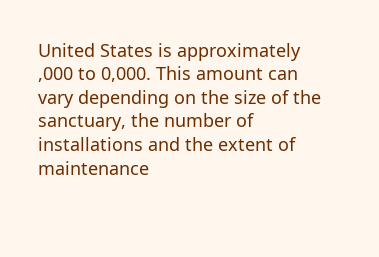United States is approximately ,000 to 0,000. This amount can vary depending on the size of the sanctuary, the number of installations and the extent of maintenance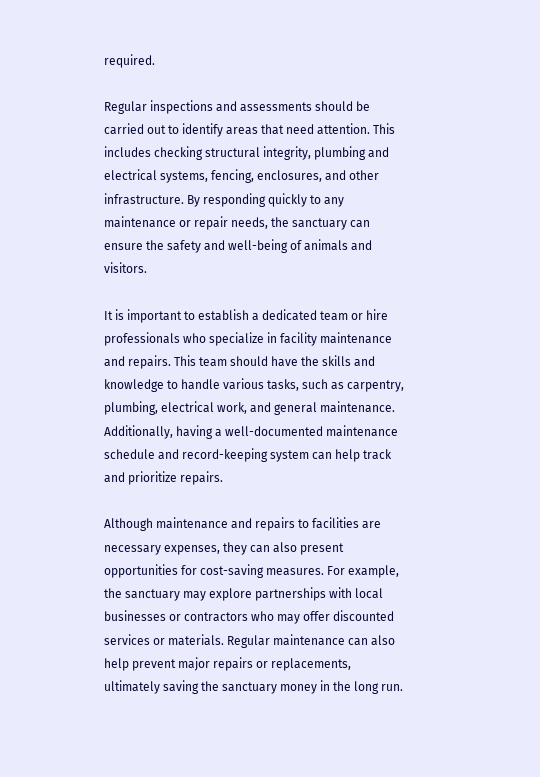required.

Regular inspections and assessments should be carried out to identify areas that need attention. This includes checking structural integrity, plumbing and electrical systems, fencing, enclosures, and other infrastructure. By responding quickly to any maintenance or repair needs, the sanctuary can ensure the safety and well-being of animals and visitors.

It is important to establish a dedicated team or hire professionals who specialize in facility maintenance and repairs. This team should have the skills and knowledge to handle various tasks, such as carpentry, plumbing, electrical work, and general maintenance. Additionally, having a well-documented maintenance schedule and record-keeping system can help track and prioritize repairs.

Although maintenance and repairs to facilities are necessary expenses, they can also present opportunities for cost-saving measures. For example, the sanctuary may explore partnerships with local businesses or contractors who may offer discounted services or materials. Regular maintenance can also help prevent major repairs or replacements, ultimately saving the sanctuary money in the long run.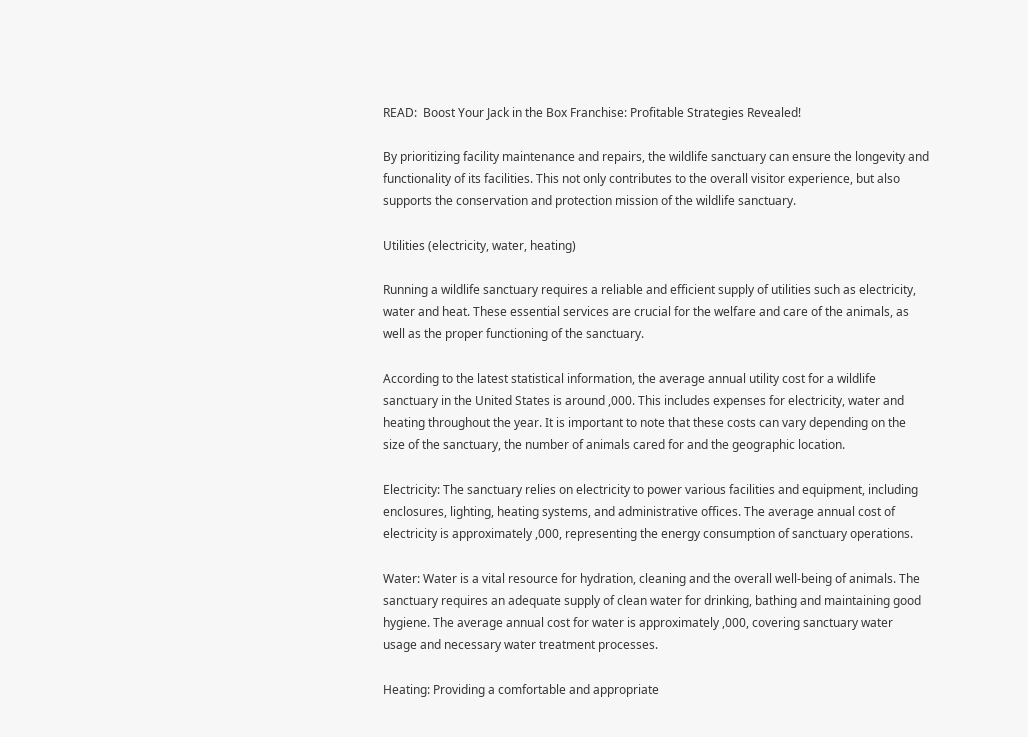READ:  Boost Your Jack in the Box Franchise: Profitable Strategies Revealed!

By prioritizing facility maintenance and repairs, the wildlife sanctuary can ensure the longevity and functionality of its facilities. This not only contributes to the overall visitor experience, but also supports the conservation and protection mission of the wildlife sanctuary.

Utilities (electricity, water, heating)

Running a wildlife sanctuary requires a reliable and efficient supply of utilities such as electricity, water and heat. These essential services are crucial for the welfare and care of the animals, as well as the proper functioning of the sanctuary.

According to the latest statistical information, the average annual utility cost for a wildlife sanctuary in the United States is around ,000. This includes expenses for electricity, water and heating throughout the year. It is important to note that these costs can vary depending on the size of the sanctuary, the number of animals cared for and the geographic location.

Electricity: The sanctuary relies on electricity to power various facilities and equipment, including enclosures, lighting, heating systems, and administrative offices. The average annual cost of electricity is approximately ,000, representing the energy consumption of sanctuary operations.

Water: Water is a vital resource for hydration, cleaning and the overall well-being of animals. The sanctuary requires an adequate supply of clean water for drinking, bathing and maintaining good hygiene. The average annual cost for water is approximately ,000, covering sanctuary water usage and necessary water treatment processes.

Heating: Providing a comfortable and appropriate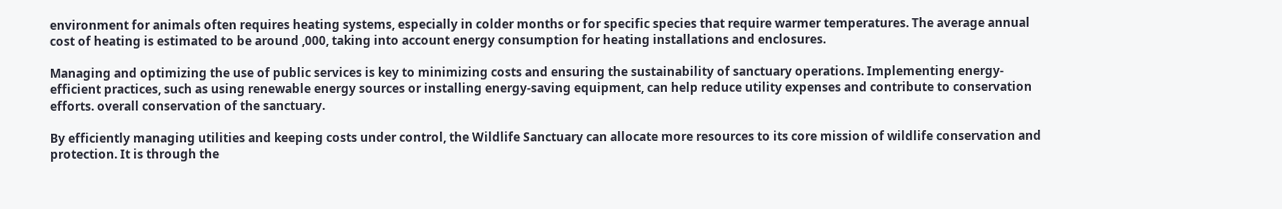environment for animals often requires heating systems, especially in colder months or for specific species that require warmer temperatures. The average annual cost of heating is estimated to be around ,000, taking into account energy consumption for heating installations and enclosures.

Managing and optimizing the use of public services is key to minimizing costs and ensuring the sustainability of sanctuary operations. Implementing energy-efficient practices, such as using renewable energy sources or installing energy-saving equipment, can help reduce utility expenses and contribute to conservation efforts. overall conservation of the sanctuary.

By efficiently managing utilities and keeping costs under control, the Wildlife Sanctuary can allocate more resources to its core mission of wildlife conservation and protection. It is through the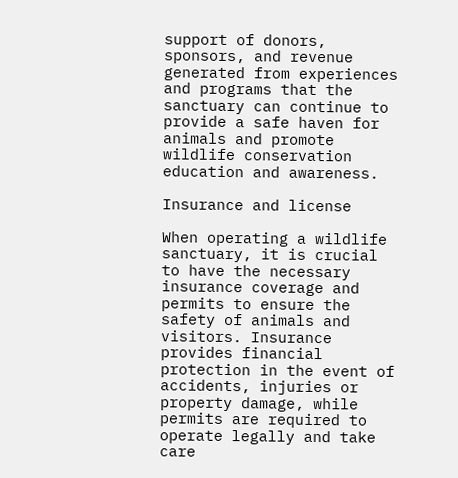support of donors, sponsors, and revenue generated from experiences and programs that the sanctuary can continue to provide a safe haven for animals and promote wildlife conservation education and awareness.

Insurance and license

When operating a wildlife sanctuary, it is crucial to have the necessary insurance coverage and permits to ensure the safety of animals and visitors. Insurance provides financial protection in the event of accidents, injuries or property damage, while permits are required to operate legally and take care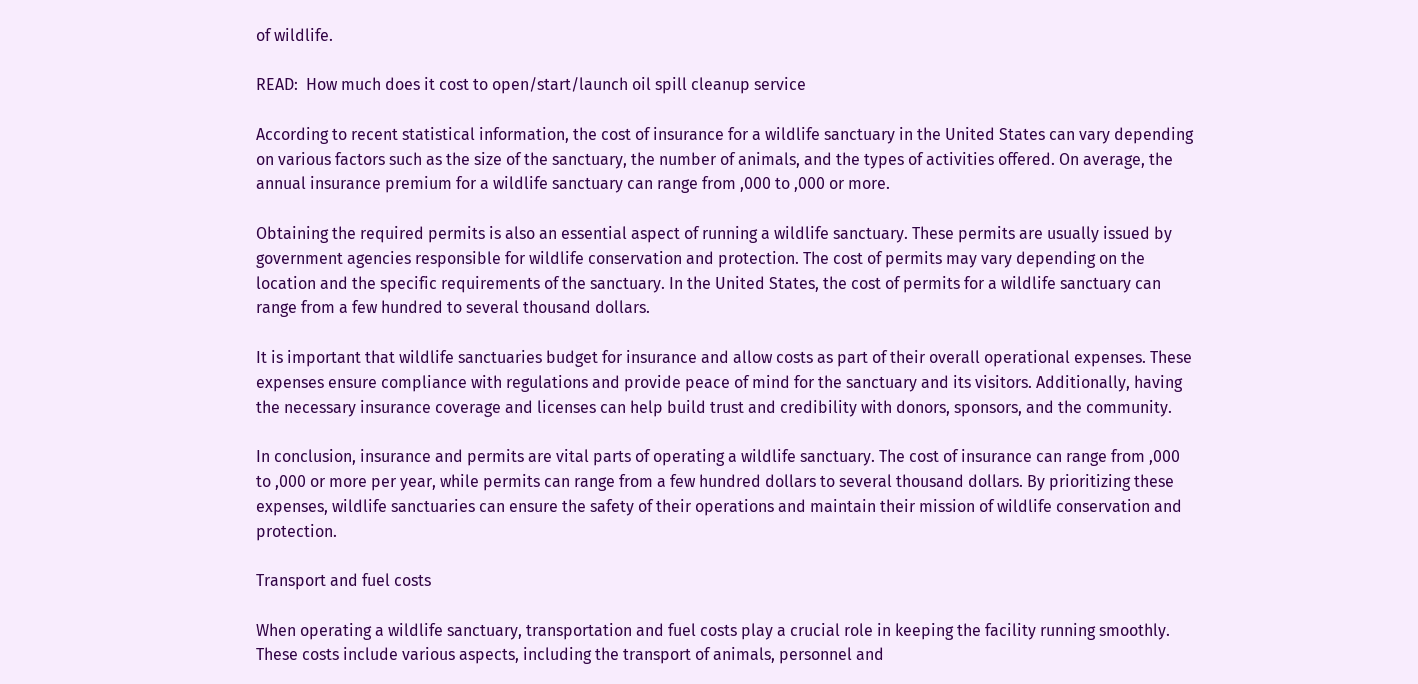of wildlife.

READ:  How much does it cost to open/start/launch oil spill cleanup service

According to recent statistical information, the cost of insurance for a wildlife sanctuary in the United States can vary depending on various factors such as the size of the sanctuary, the number of animals, and the types of activities offered. On average, the annual insurance premium for a wildlife sanctuary can range from ,000 to ,000 or more.

Obtaining the required permits is also an essential aspect of running a wildlife sanctuary. These permits are usually issued by government agencies responsible for wildlife conservation and protection. The cost of permits may vary depending on the location and the specific requirements of the sanctuary. In the United States, the cost of permits for a wildlife sanctuary can range from a few hundred to several thousand dollars.

It is important that wildlife sanctuaries budget for insurance and allow costs as part of their overall operational expenses. These expenses ensure compliance with regulations and provide peace of mind for the sanctuary and its visitors. Additionally, having the necessary insurance coverage and licenses can help build trust and credibility with donors, sponsors, and the community.

In conclusion, insurance and permits are vital parts of operating a wildlife sanctuary. The cost of insurance can range from ,000 to ,000 or more per year, while permits can range from a few hundred dollars to several thousand dollars. By prioritizing these expenses, wildlife sanctuaries can ensure the safety of their operations and maintain their mission of wildlife conservation and protection.

Transport and fuel costs

When operating a wildlife sanctuary, transportation and fuel costs play a crucial role in keeping the facility running smoothly. These costs include various aspects, including the transport of animals, personnel and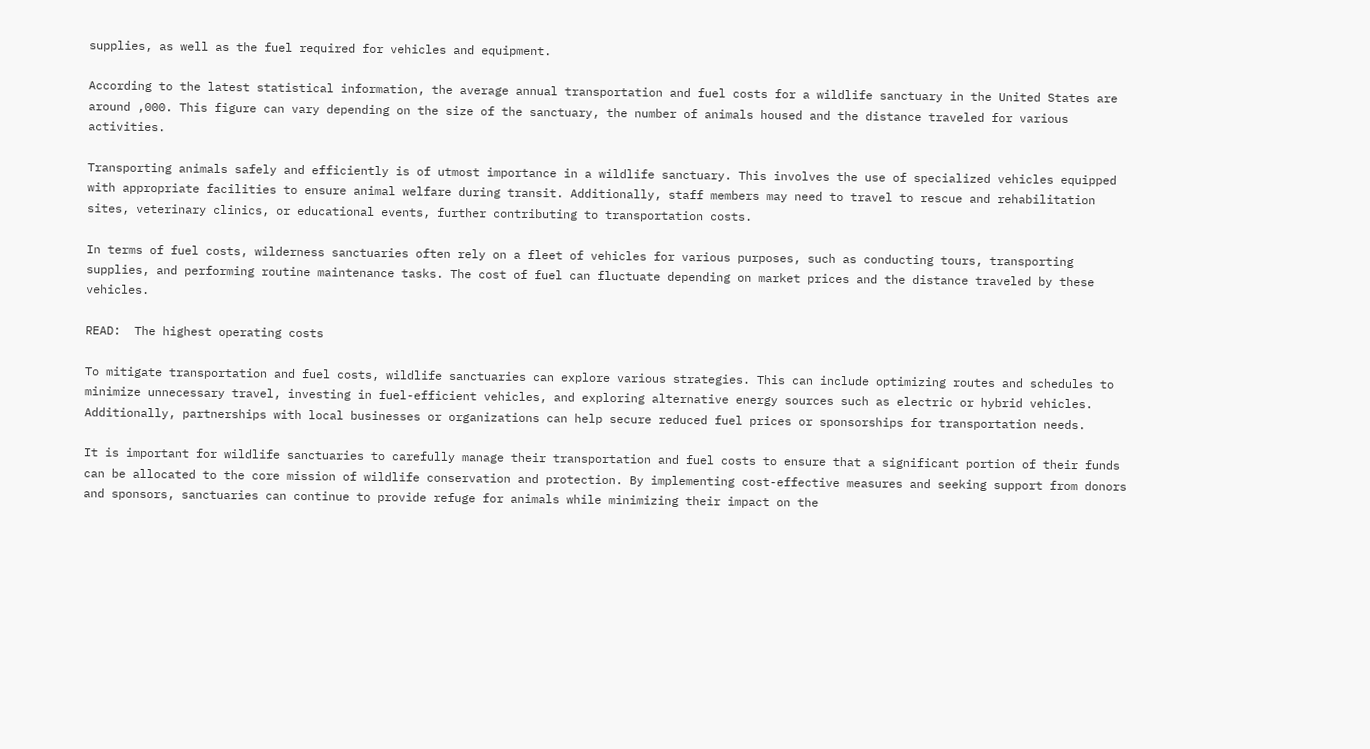supplies, as well as the fuel required for vehicles and equipment.

According to the latest statistical information, the average annual transportation and fuel costs for a wildlife sanctuary in the United States are around ,000. This figure can vary depending on the size of the sanctuary, the number of animals housed and the distance traveled for various activities.

Transporting animals safely and efficiently is of utmost importance in a wildlife sanctuary. This involves the use of specialized vehicles equipped with appropriate facilities to ensure animal welfare during transit. Additionally, staff members may need to travel to rescue and rehabilitation sites, veterinary clinics, or educational events, further contributing to transportation costs.

In terms of fuel costs, wilderness sanctuaries often rely on a fleet of vehicles for various purposes, such as conducting tours, transporting supplies, and performing routine maintenance tasks. The cost of fuel can fluctuate depending on market prices and the distance traveled by these vehicles.

READ:  The highest operating costs

To mitigate transportation and fuel costs, wildlife sanctuaries can explore various strategies. This can include optimizing routes and schedules to minimize unnecessary travel, investing in fuel-efficient vehicles, and exploring alternative energy sources such as electric or hybrid vehicles. Additionally, partnerships with local businesses or organizations can help secure reduced fuel prices or sponsorships for transportation needs.

It is important for wildlife sanctuaries to carefully manage their transportation and fuel costs to ensure that a significant portion of their funds can be allocated to the core mission of wildlife conservation and protection. By implementing cost-effective measures and seeking support from donors and sponsors, sanctuaries can continue to provide refuge for animals while minimizing their impact on the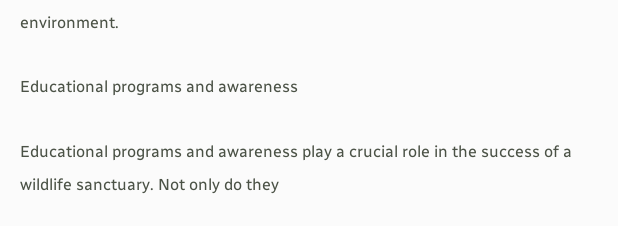environment.

Educational programs and awareness

Educational programs and awareness play a crucial role in the success of a wildlife sanctuary. Not only do they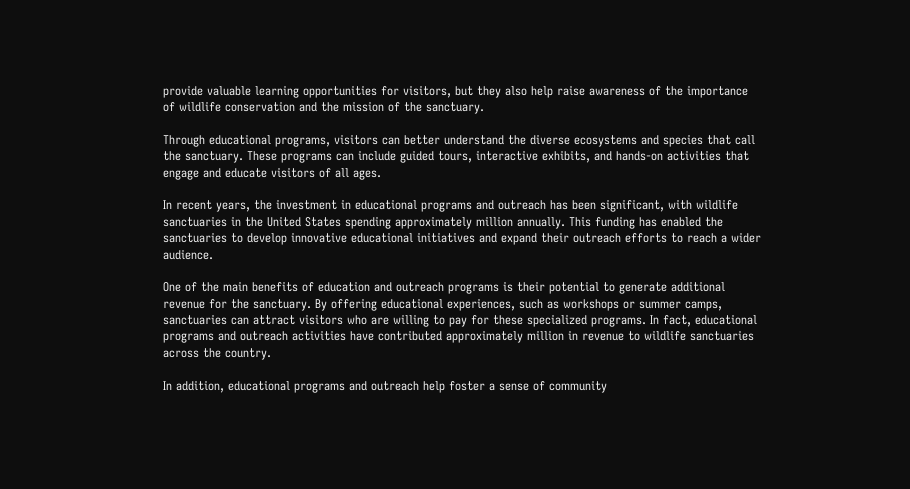provide valuable learning opportunities for visitors, but they also help raise awareness of the importance of wildlife conservation and the mission of the sanctuary.

Through educational programs, visitors can better understand the diverse ecosystems and species that call the sanctuary. These programs can include guided tours, interactive exhibits, and hands-on activities that engage and educate visitors of all ages.

In recent years, the investment in educational programs and outreach has been significant, with wildlife sanctuaries in the United States spending approximately million annually. This funding has enabled the sanctuaries to develop innovative educational initiatives and expand their outreach efforts to reach a wider audience.

One of the main benefits of education and outreach programs is their potential to generate additional revenue for the sanctuary. By offering educational experiences, such as workshops or summer camps, sanctuaries can attract visitors who are willing to pay for these specialized programs. In fact, educational programs and outreach activities have contributed approximately million in revenue to wildlife sanctuaries across the country.

In addition, educational programs and outreach help foster a sense of community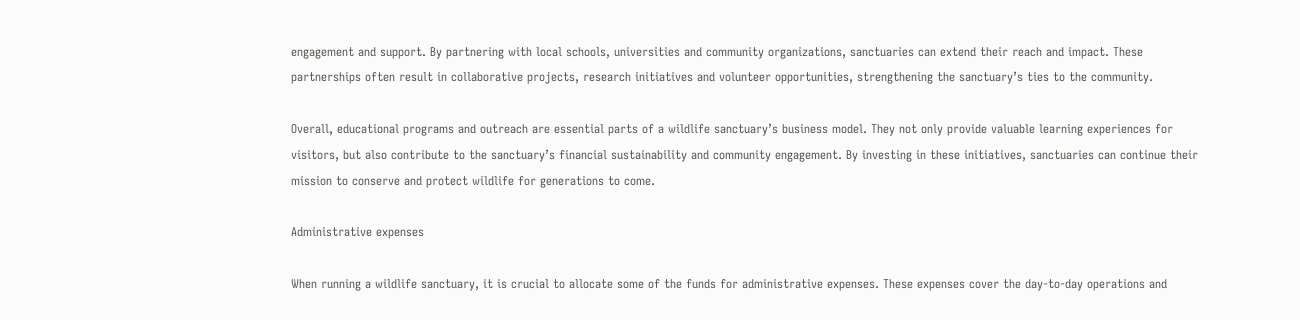engagement and support. By partnering with local schools, universities and community organizations, sanctuaries can extend their reach and impact. These partnerships often result in collaborative projects, research initiatives and volunteer opportunities, strengthening the sanctuary’s ties to the community.

Overall, educational programs and outreach are essential parts of a wildlife sanctuary’s business model. They not only provide valuable learning experiences for visitors, but also contribute to the sanctuary’s financial sustainability and community engagement. By investing in these initiatives, sanctuaries can continue their mission to conserve and protect wildlife for generations to come.

Administrative expenses

When running a wildlife sanctuary, it is crucial to allocate some of the funds for administrative expenses. These expenses cover the day-to-day operations and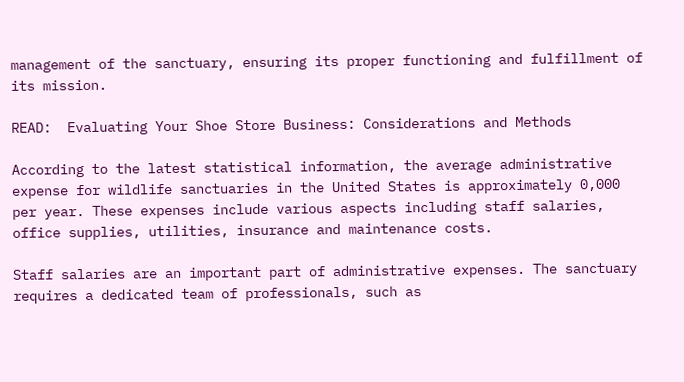management of the sanctuary, ensuring its proper functioning and fulfillment of its mission.

READ:  Evaluating Your Shoe Store Business: Considerations and Methods

According to the latest statistical information, the average administrative expense for wildlife sanctuaries in the United States is approximately 0,000 per year. These expenses include various aspects including staff salaries, office supplies, utilities, insurance and maintenance costs.

Staff salaries are an important part of administrative expenses. The sanctuary requires a dedicated team of professionals, such as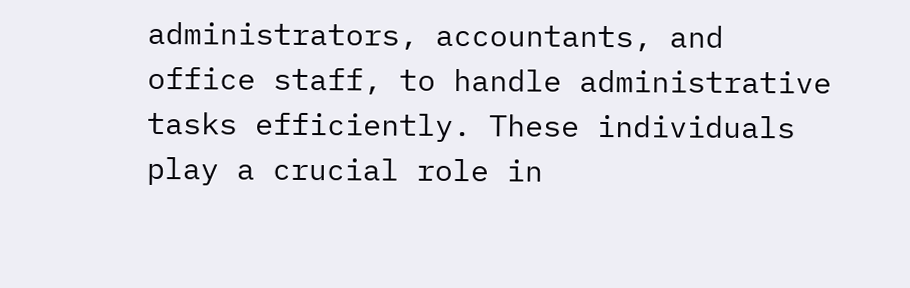administrators, accountants, and office staff, to handle administrative tasks efficiently. These individuals play a crucial role in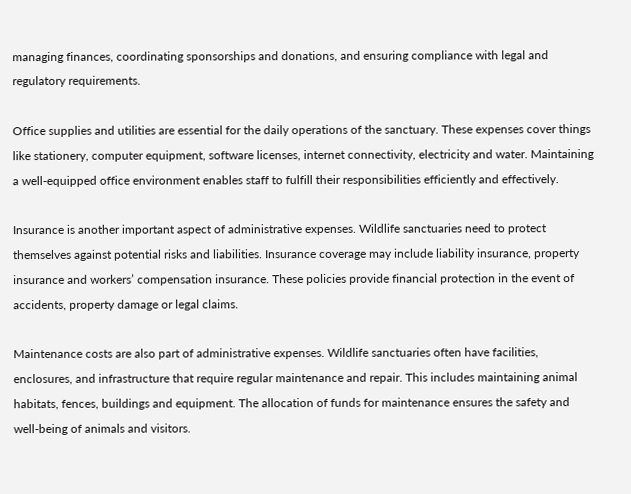managing finances, coordinating sponsorships and donations, and ensuring compliance with legal and regulatory requirements.

Office supplies and utilities are essential for the daily operations of the sanctuary. These expenses cover things like stationery, computer equipment, software licenses, internet connectivity, electricity and water. Maintaining a well-equipped office environment enables staff to fulfill their responsibilities efficiently and effectively.

Insurance is another important aspect of administrative expenses. Wildlife sanctuaries need to protect themselves against potential risks and liabilities. Insurance coverage may include liability insurance, property insurance and workers’ compensation insurance. These policies provide financial protection in the event of accidents, property damage or legal claims.

Maintenance costs are also part of administrative expenses. Wildlife sanctuaries often have facilities, enclosures, and infrastructure that require regular maintenance and repair. This includes maintaining animal habitats, fences, buildings and equipment. The allocation of funds for maintenance ensures the safety and well-being of animals and visitors.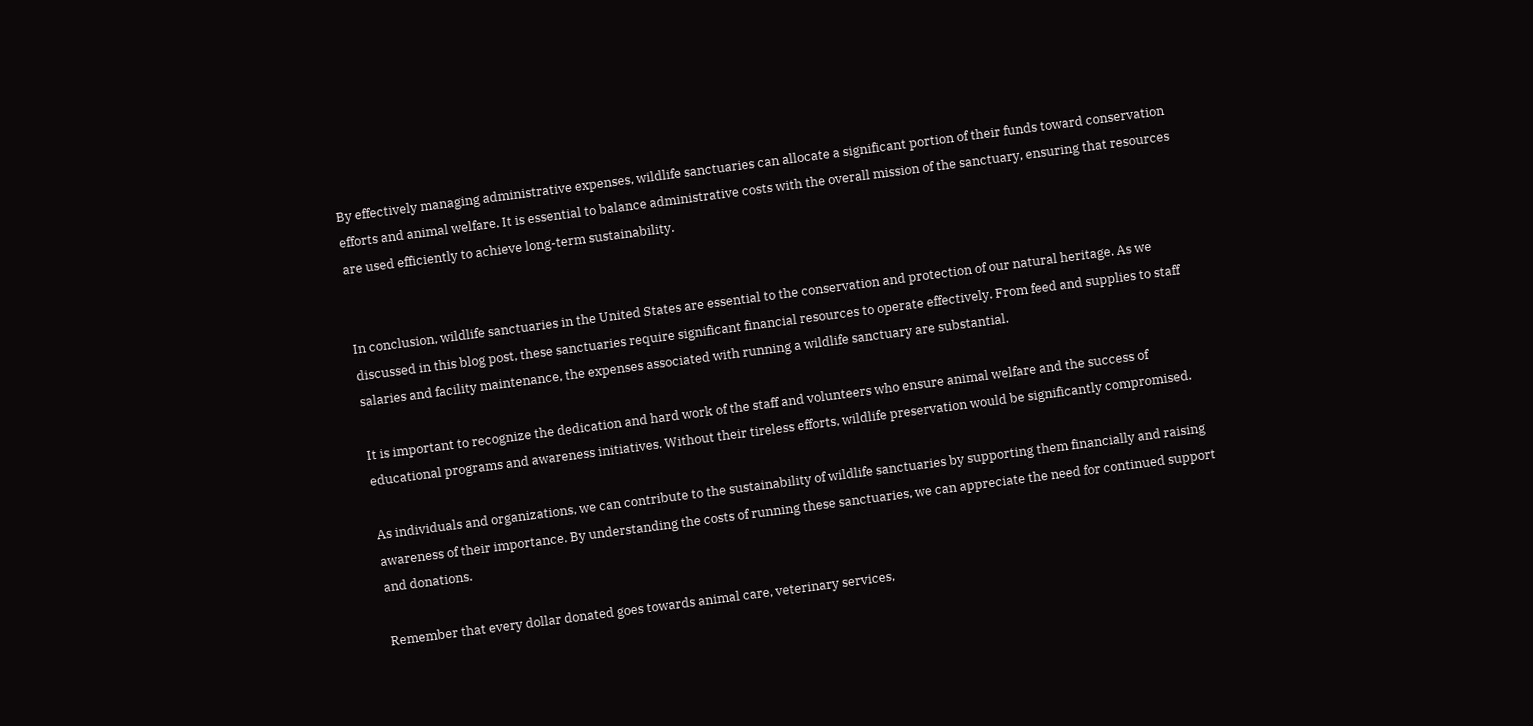By effectively managing administrative expenses, wildlife sanctuaries can allocate a significant portion of their funds toward conservation efforts and animal welfare. It is essential to balance administrative costs with the overall mission of the sanctuary, ensuring that resources are used efficiently to achieve long-term sustainability.


In conclusion, wildlife sanctuaries in the United States are essential to the conservation and protection of our natural heritage. As we discussed in this blog post, these sanctuaries require significant financial resources to operate effectively. From feed and supplies to staff salaries and facility maintenance, the expenses associated with running a wildlife sanctuary are substantial.

It is important to recognize the dedication and hard work of the staff and volunteers who ensure animal welfare and the success of educational programs and awareness initiatives. Without their tireless efforts, wildlife preservation would be significantly compromised.

As individuals and organizations, we can contribute to the sustainability of wildlife sanctuaries by supporting them financially and raising awareness of their importance. By understanding the costs of running these sanctuaries, we can appreciate the need for continued support and donations.

Remember that every dollar donated goes towards animal care, veterinary services,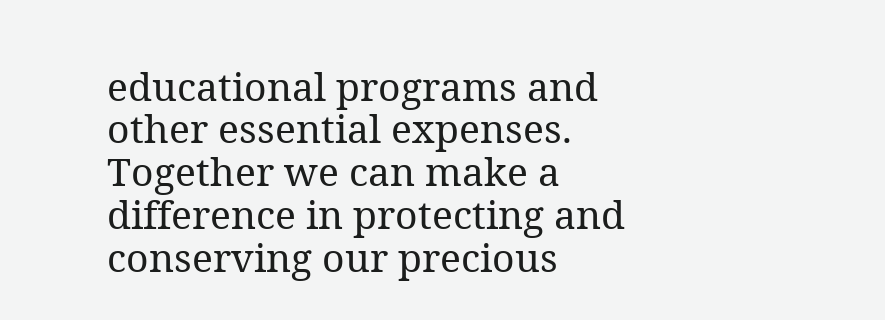educational programs and other essential expenses. Together we can make a difference in protecting and conserving our precious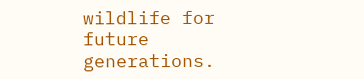wildlife for future generations.